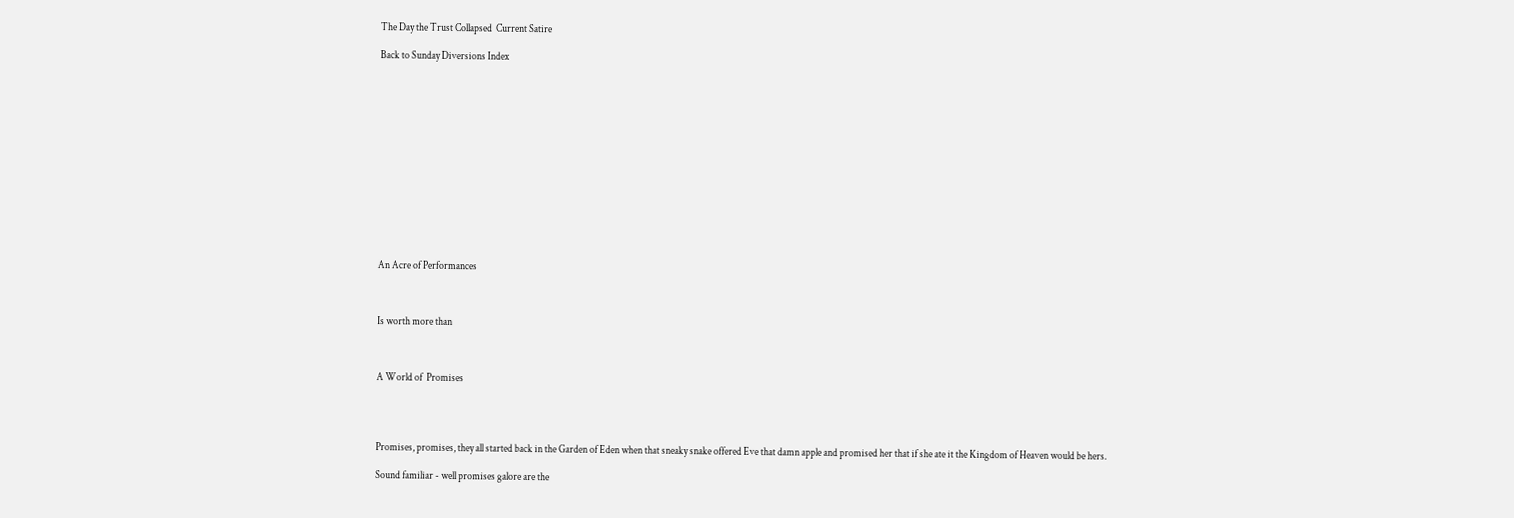The Day the Trust Collapsed  Current Satire

Back to Sunday Diversions Index














An Acre of Performances



Is worth more than



A World of  Promises




Promises, promises, they all started back in the Garden of Eden when that sneaky snake offered Eve that damn apple and promised her that if she ate it the Kingdom of Heaven would be hers.

Sound familiar - well promises galore are the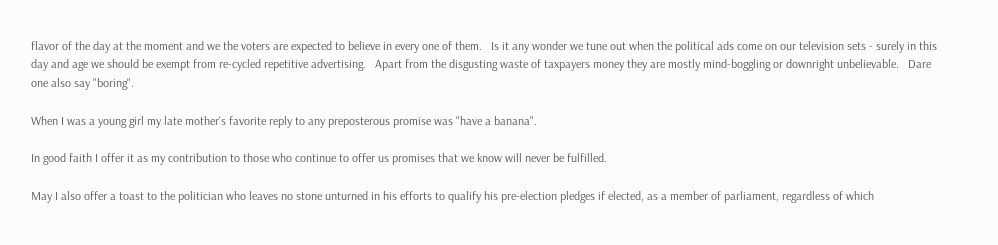flavor of the day at the moment and we the voters are expected to believe in every one of them.   Is it any wonder we tune out when the political ads come on our television sets - surely in this day and age we should be exempt from re-cycled repetitive advertising.   Apart from the disgusting waste of taxpayers money they are mostly mind-boggling or downright unbelievable.   Dare one also say "boring".

When I was a young girl my late mother's favorite reply to any preposterous promise was "have a banana".

In good faith I offer it as my contribution to those who continue to offer us promises that we know will never be fulfilled.

May I also offer a toast to the politician who leaves no stone unturned in his efforts to qualify his pre-election pledges if elected, as a member of parliament, regardless of which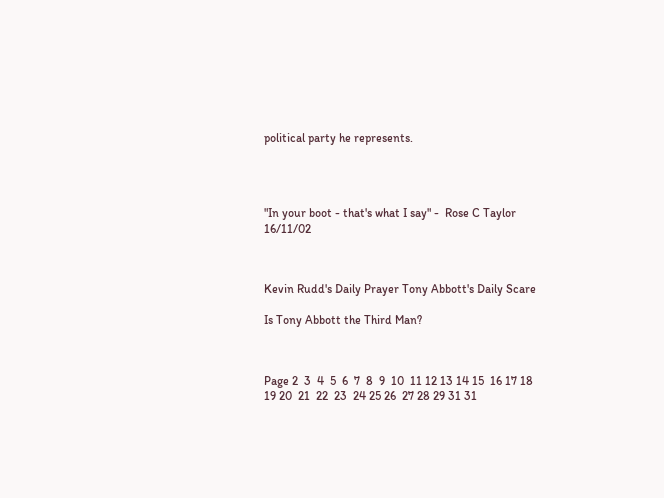political party he represents.




"In your boot - that's what I say" -  Rose C Taylor 16/11/02



Kevin Rudd's Daily Prayer Tony Abbott's Daily Scare

Is Tony Abbott the Third Man?



Page 2  3  4  5  6  7  8  9  10  11 12 13 14 15  16 17 18  19 20  21  22  23  24 25 26  27 28 29 31 31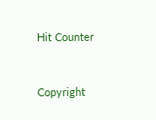Hit Counter


Copyright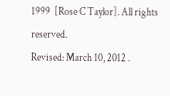1999  [Rose C Taylor]. All rights reserved.
Revised: March 10, 2012 .